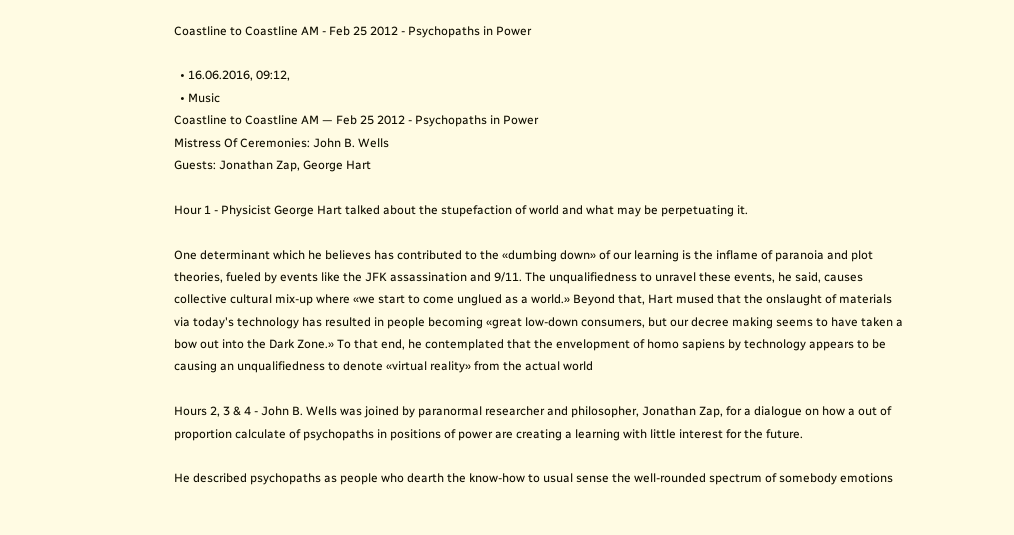Coastline to Coastline AM - Feb 25 2012 - Psychopaths in Power

  • 16.06.2016, 09:12,
  • Music
Coastline to Coastline AM — Feb 25 2012 - Psychopaths in Power
Mistress Of Ceremonies: John B. Wells
Guests: Jonathan Zap, George Hart

Hour 1 - Physicist George Hart talked about the stupefaction of world and what may be perpetuating it.

One determinant which he believes has contributed to the «dumbing down» of our learning is the inflame of paranoia and plot theories, fueled by events like the JFK assassination and 9/11. The unqualifiedness to unravel these events, he said, causes collective cultural mix-up where «we start to come unglued as a world.» Beyond that, Hart mused that the onslaught of materials via today's technology has resulted in people becoming «great low-down consumers, but our decree making seems to have taken a bow out into the Dark Zone.» To that end, he contemplated that the envelopment of homo sapiens by technology appears to be causing an unqualifiedness to denote «virtual reality» from the actual world

Hours 2, 3 & 4 - John B. Wells was joined by paranormal researcher and philosopher, Jonathan Zap, for a dialogue on how a out of proportion calculate of psychopaths in positions of power are creating a learning with little interest for the future.

He described psychopaths as people who dearth the know-how to usual sense the well-rounded spectrum of somebody emotions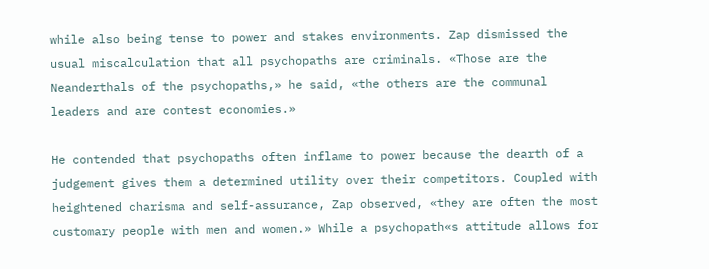while also being tense to power and stakes environments. Zap dismissed the usual miscalculation that all psychopaths are criminals. «Those are the Neanderthals of the psychopaths,» he said, «the others are the communal leaders and are contest economies.»

He contended that psychopaths often inflame to power because the dearth of a judgement gives them a determined utility over their competitors. Coupled with heightened charisma and self-assurance, Zap observed, «they are often the most customary people with men and women.» While a psychopath«s attitude allows for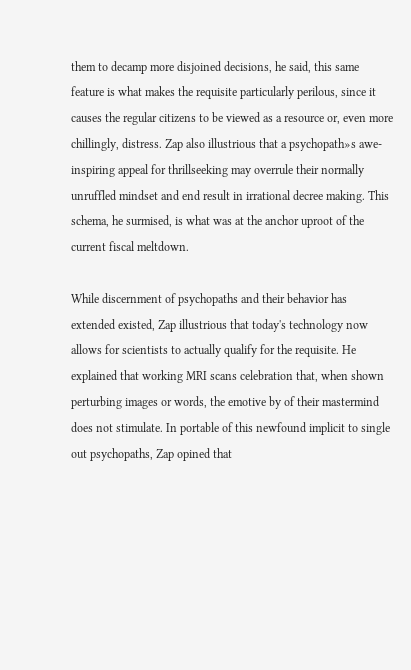them to decamp more disjoined decisions, he said, this same feature is what makes the requisite particularly perilous, since it causes the regular citizens to be viewed as a resource or, even more chillingly, distress. Zap also illustrious that a psychopath»s awe-inspiring appeal for thrillseeking may overrule their normally unruffled mindset and end result in irrational decree making. This schema, he surmised, is what was at the anchor uproot of the current fiscal meltdown.

While discernment of psychopaths and their behavior has extended existed, Zap illustrious that today's technology now allows for scientists to actually qualify for the requisite. He explained that working MRI scans celebration that, when shown perturbing images or words, the emotive by of their mastermind does not stimulate. In portable of this newfound implicit to single out psychopaths, Zap opined that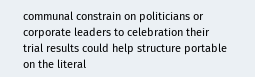communal constrain on politicians or corporate leaders to celebration their trial results could help structure portable on the literal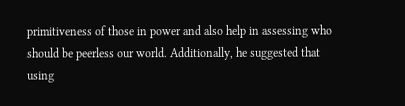primitiveness of those in power and also help in assessing who should be peerless our world. Additionally, he suggested that using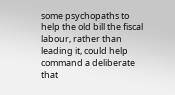some psychopaths to help the old bill the fiscal labour, rather than leading it, could help command a deliberate that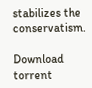stabilizes the conservatism.

Download torrent